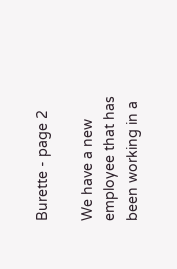Burette - page 2

We have a new employee that has been working in a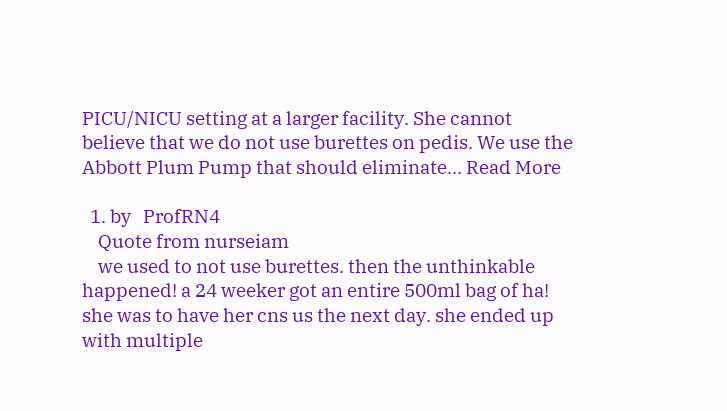PICU/NICU setting at a larger facility. She cannot believe that we do not use burettes on pedis. We use the Abbott Plum Pump that should eliminate... Read More

  1. by   ProfRN4
    Quote from nurseiam
    we used to not use burettes. then the unthinkable happened! a 24 weeker got an entire 500ml bag of ha! she was to have her cns us the next day. she ended up with multiple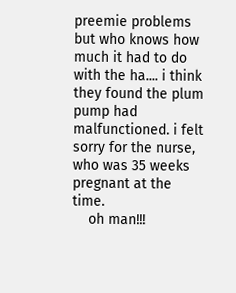preemie problems but who knows how much it had to do with the ha.... i think they found the plum pump had malfunctioned. i felt sorry for the nurse, who was 35 weeks pregnant at the time.
    oh man!!!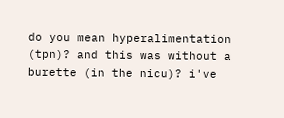do you mean hyperalimentation (tpn)? and this was without a burette (in the nicu)? i've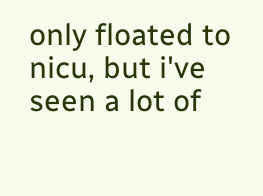only floated to nicu, but i've seen a lot of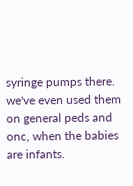syringe pumps there. we've even used them on general peds and onc, when the babies are infants.